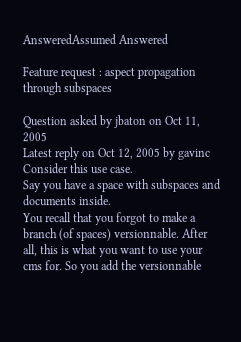AnsweredAssumed Answered

Feature request : aspect propagation through subspaces

Question asked by jbaton on Oct 11, 2005
Latest reply on Oct 12, 2005 by gavinc
Consider this use case.
Say you have a space with subspaces and documents inside.
You recall that you forgot to make a branch (of spaces) versionnable. After all, this is what you want to use your cms for. So you add the versionnable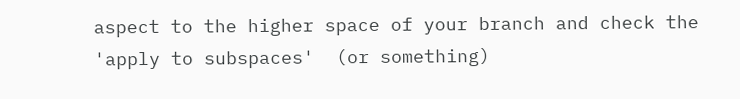aspect to the higher space of your branch and check the 'apply to subspaces'  (or something)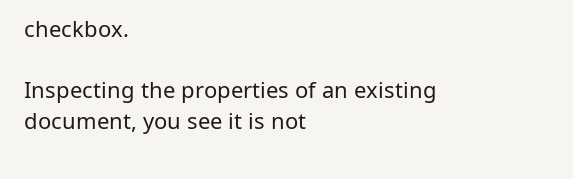checkbox.

Inspecting the properties of an existing document, you see it is not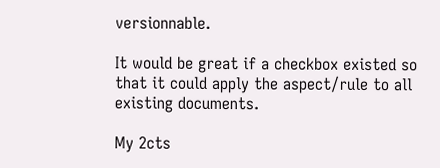versionnable.

It would be great if a checkbox existed so that it could apply the aspect/rule to all existing documents.

My 2cts